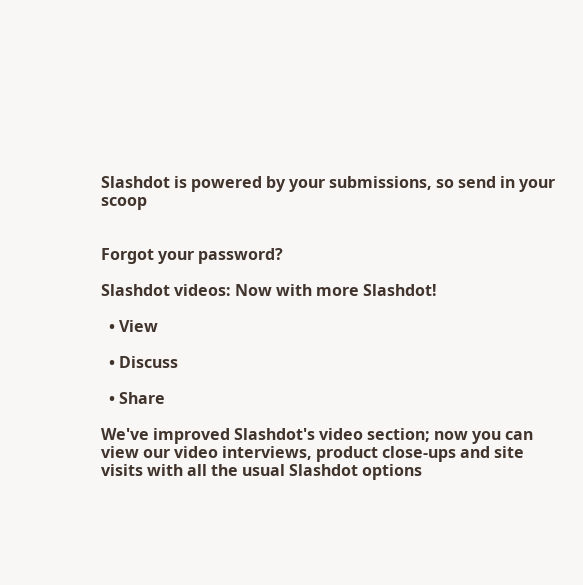Slashdot is powered by your submissions, so send in your scoop


Forgot your password?

Slashdot videos: Now with more Slashdot!

  • View

  • Discuss

  • Share

We've improved Slashdot's video section; now you can view our video interviews, product close-ups and site visits with all the usual Slashdot options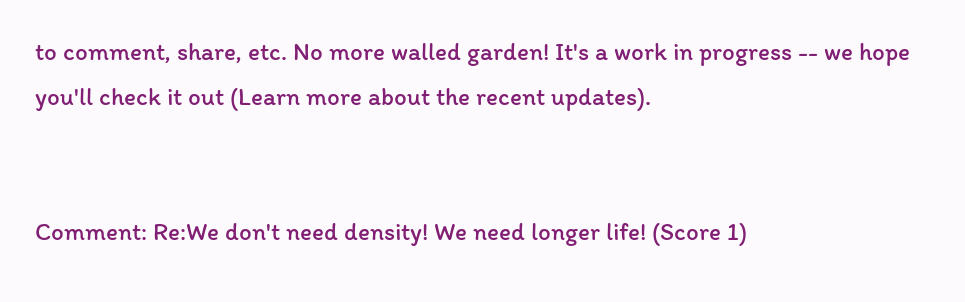to comment, share, etc. No more walled garden! It's a work in progress -- we hope you'll check it out (Learn more about the recent updates).


Comment: Re:We don't need density! We need longer life! (Score 1)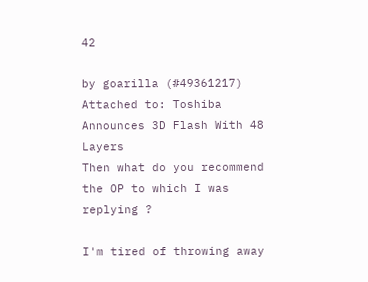42

by goarilla (#49361217) Attached to: Toshiba Announces 3D Flash With 48 Layers
Then what do you recommend the OP to which I was replying ?

I'm tired of throwing away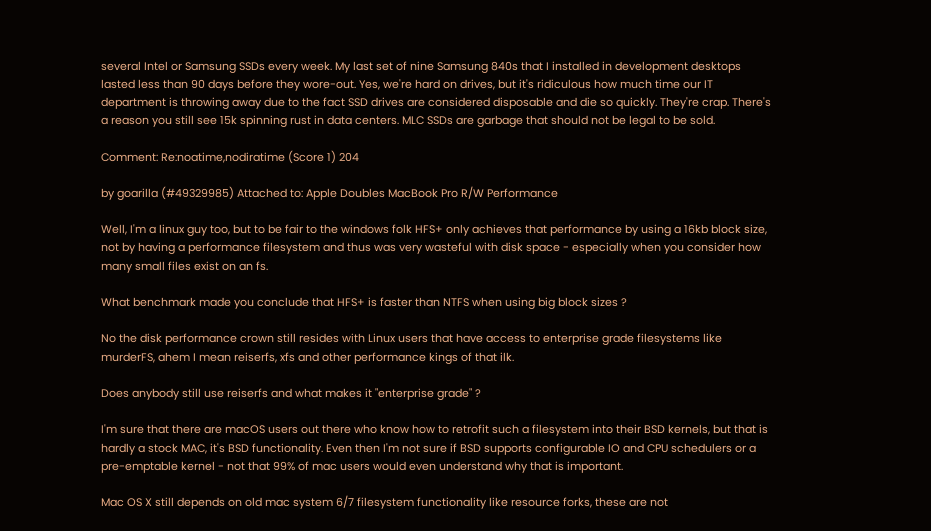several Intel or Samsung SSDs every week. My last set of nine Samsung 840s that I installed in development desktops lasted less than 90 days before they wore-out. Yes, we're hard on drives, but it's ridiculous how much time our IT department is throwing away due to the fact SSD drives are considered disposable and die so quickly. They're crap. There's a reason you still see 15k spinning rust in data centers. MLC SSDs are garbage that should not be legal to be sold.

Comment: Re:noatime,nodiratime (Score 1) 204

by goarilla (#49329985) Attached to: Apple Doubles MacBook Pro R/W Performance

Well, I'm a linux guy too, but to be fair to the windows folk HFS+ only achieves that performance by using a 16kb block size, not by having a performance filesystem and thus was very wasteful with disk space - especially when you consider how many small files exist on an fs.

What benchmark made you conclude that HFS+ is faster than NTFS when using big block sizes ?

No the disk performance crown still resides with Linux users that have access to enterprise grade filesystems like murderFS, ahem I mean reiserfs, xfs and other performance kings of that ilk.

Does anybody still use reiserfs and what makes it "enterprise grade" ?

I'm sure that there are macOS users out there who know how to retrofit such a filesystem into their BSD kernels, but that is hardly a stock MAC, it's BSD functionality. Even then I'm not sure if BSD supports configurable IO and CPU schedulers or a pre-emptable kernel - not that 99% of mac users would even understand why that is important.

Mac OS X still depends on old mac system 6/7 filesystem functionality like resource forks, these are not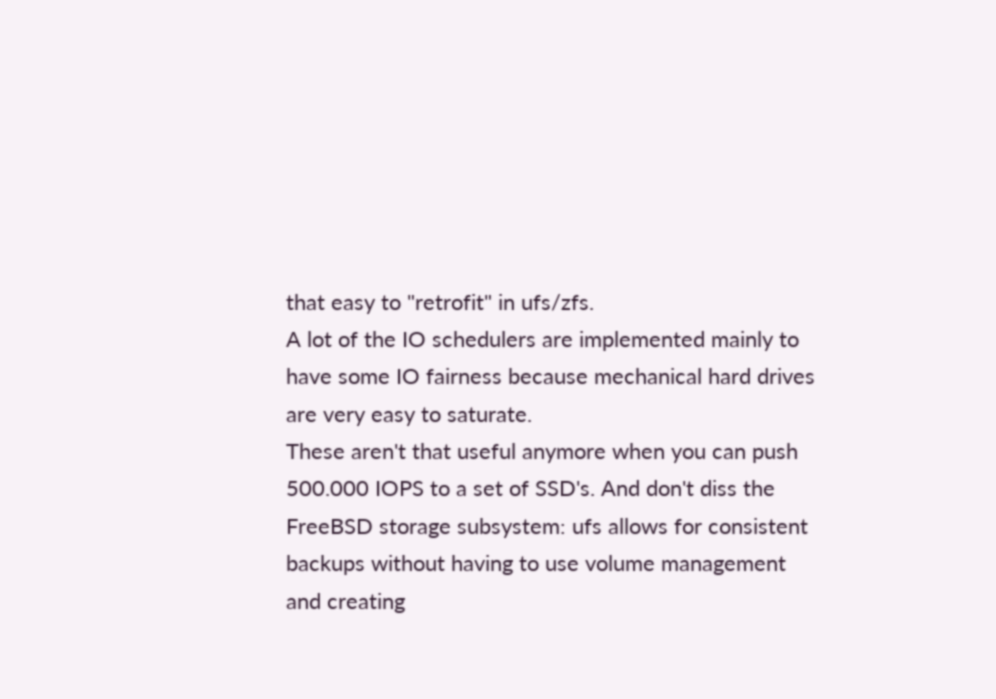that easy to "retrofit" in ufs/zfs.
A lot of the IO schedulers are implemented mainly to have some IO fairness because mechanical hard drives are very easy to saturate.
These aren't that useful anymore when you can push 500.000 IOPS to a set of SSD's. And don't diss the FreeBSD storage subsystem: ufs allows for consistent backups without having to use volume management and creating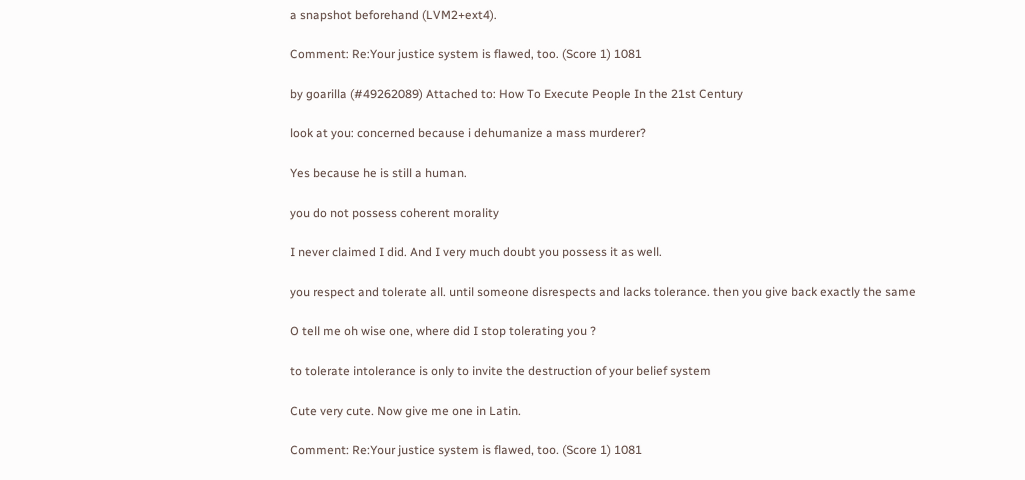a snapshot beforehand (LVM2+ext4).

Comment: Re:Your justice system is flawed, too. (Score 1) 1081

by goarilla (#49262089) Attached to: How To Execute People In the 21st Century

look at you: concerned because i dehumanize a mass murderer?

Yes because he is still a human.

you do not possess coherent morality

I never claimed I did. And I very much doubt you possess it as well.

you respect and tolerate all. until someone disrespects and lacks tolerance. then you give back exactly the same

O tell me oh wise one, where did I stop tolerating you ?

to tolerate intolerance is only to invite the destruction of your belief system

Cute very cute. Now give me one in Latin.

Comment: Re:Your justice system is flawed, too. (Score 1) 1081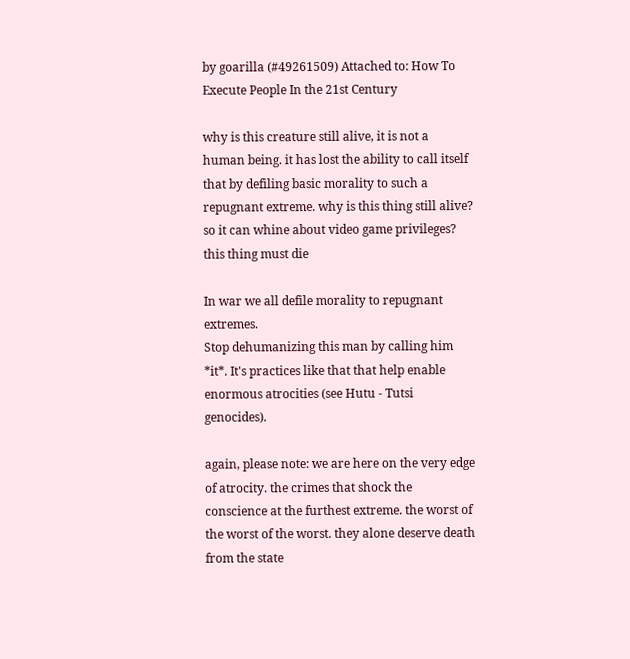by goarilla (#49261509) Attached to: How To Execute People In the 21st Century

why is this creature still alive, it is not a human being. it has lost the ability to call itself that by defiling basic morality to such a repugnant extreme. why is this thing still alive? so it can whine about video game privileges? this thing must die

In war we all defile morality to repugnant extremes.
Stop dehumanizing this man by calling him *it*. It's practices like that that help enable enormous atrocities (see Hutu - Tutsi genocides).

again, please note: we are here on the very edge of atrocity. the crimes that shock the conscience at the furthest extreme. the worst of the worst of the worst. they alone deserve death from the state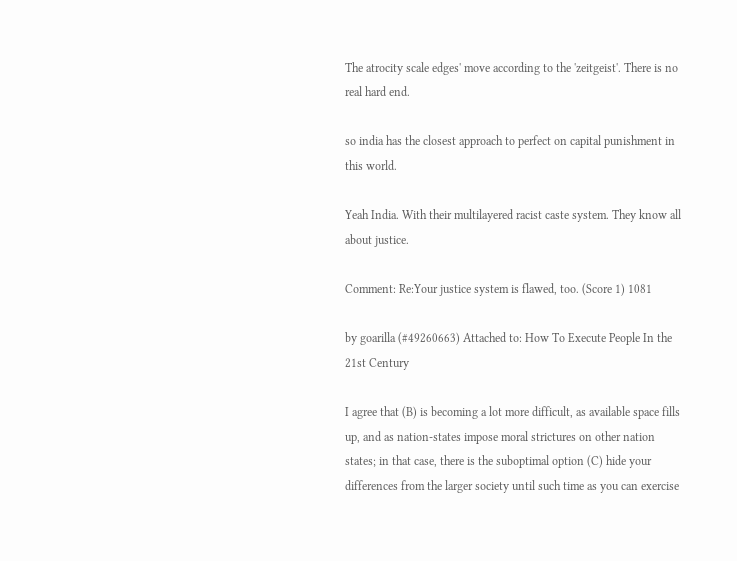The atrocity scale edges' move according to the 'zeitgeist'. There is no real hard end.

so india has the closest approach to perfect on capital punishment in this world.

Yeah India. With their multilayered racist caste system. They know all about justice.

Comment: Re:Your justice system is flawed, too. (Score 1) 1081

by goarilla (#49260663) Attached to: How To Execute People In the 21st Century

I agree that (B) is becoming a lot more difficult, as available space fills up, and as nation-states impose moral strictures on other nation states; in that case, there is the suboptimal option (C) hide your differences from the larger society until such time as you can exercise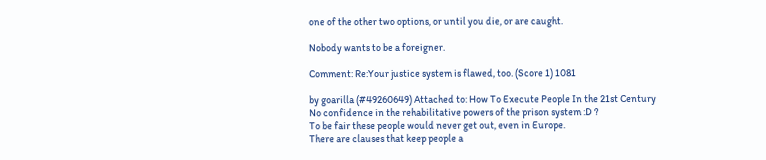one of the other two options, or until you die, or are caught.

Nobody wants to be a foreigner.

Comment: Re:Your justice system is flawed, too. (Score 1) 1081

by goarilla (#49260649) Attached to: How To Execute People In the 21st Century
No confidence in the rehabilitative powers of the prison system :D ?
To be fair these people would never get out, even in Europe.
There are clauses that keep people a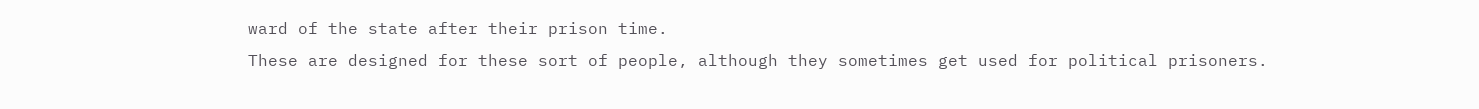ward of the state after their prison time.
These are designed for these sort of people, although they sometimes get used for political prisoners.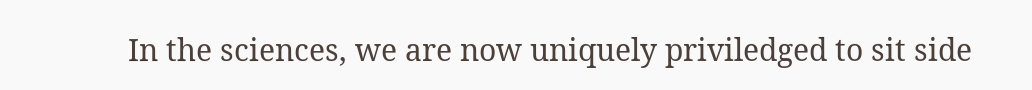In the sciences, we are now uniquely priviledged to sit side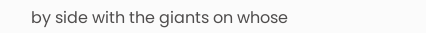by side with the giants on whose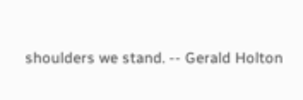shoulders we stand. -- Gerald Holton